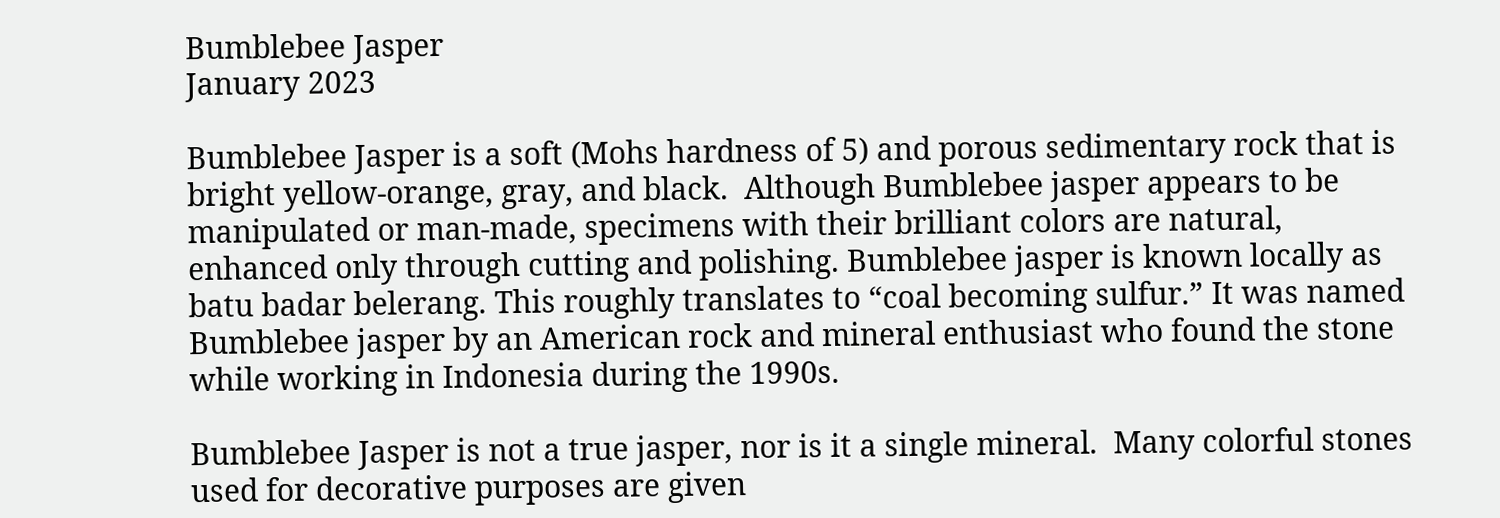Bumblebee Jasper
January 2023

Bumblebee Jasper is a soft (Mohs hardness of 5) and porous sedimentary rock that is bright yellow-orange, gray, and black.  Although Bumblebee jasper appears to be manipulated or man-made, specimens with their brilliant colors are natural, enhanced only through cutting and polishing. Bumblebee jasper is known locally as batu badar belerang. This roughly translates to “coal becoming sulfur.” It was named Bumblebee jasper by an American rock and mineral enthusiast who found the stone while working in Indonesia during the 1990s.

Bumblebee Jasper is not a true jasper, nor is it a single mineral.  Many colorful stones used for decorative purposes are given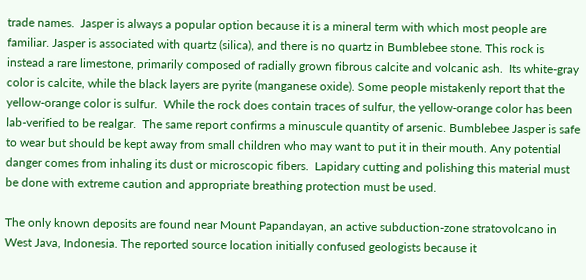trade names.  Jasper is always a popular option because it is a mineral term with which most people are familiar. Jasper is associated with quartz (silica), and there is no quartz in Bumblebee stone. This rock is instead a rare limestone, primarily composed of radially grown fibrous calcite and volcanic ash.  Its white-gray color is calcite, while the black layers are pyrite (manganese oxide). Some people mistakenly report that the yellow-orange color is sulfur.  While the rock does contain traces of sulfur, the yellow-orange color has been lab-verified to be realgar.  The same report confirms a minuscule quantity of arsenic. Bumblebee Jasper is safe to wear but should be kept away from small children who may want to put it in their mouth. Any potential danger comes from inhaling its dust or microscopic fibers.  Lapidary cutting and polishing this material must be done with extreme caution and appropriate breathing protection must be used.

The only known deposits are found near Mount Papandayan, an active subduction-zone stratovolcano in West Java, Indonesia. The reported source location initially confused geologists because it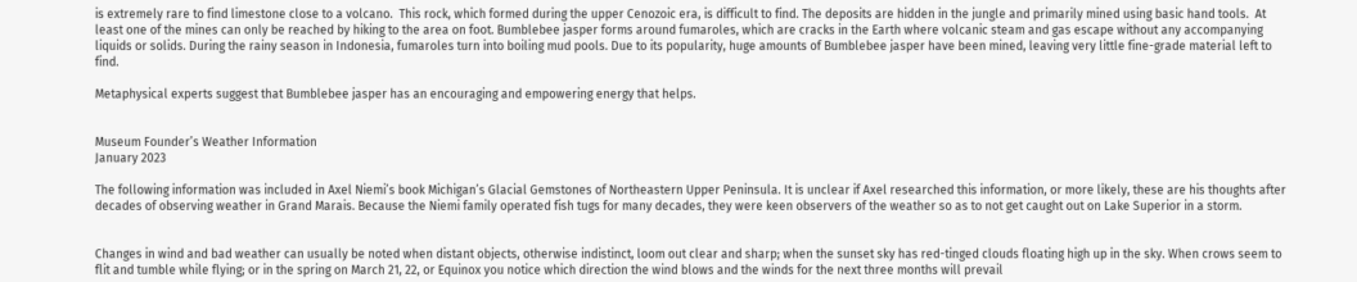is extremely rare to find limestone close to a volcano.  This rock, which formed during the upper Cenozoic era, is difficult to find. The deposits are hidden in the jungle and primarily mined using basic hand tools.  At least one of the mines can only be reached by hiking to the area on foot. Bumblebee jasper forms around fumaroles, which are cracks in the Earth where volcanic steam and gas escape without any accompanying liquids or solids. During the rainy season in Indonesia, fumaroles turn into boiling mud pools. Due to its popularity, huge amounts of Bumblebee jasper have been mined, leaving very little fine-grade material left to find.

Metaphysical experts suggest that Bumblebee jasper has an encouraging and empowering energy that helps.


Museum Founder’s Weather Information
January 2023

The following information was included in Axel Niemi’s book Michigan’s Glacial Gemstones of Northeastern Upper Peninsula. It is unclear if Axel researched this information, or more likely, these are his thoughts after decades of observing weather in Grand Marais. Because the Niemi family operated fish tugs for many decades, they were keen observers of the weather so as to not get caught out on Lake Superior in a storm.


Changes in wind and bad weather can usually be noted when distant objects, otherwise indistinct, loom out clear and sharp; when the sunset sky has red-tinged clouds floating high up in the sky. When crows seem to flit and tumble while flying; or in the spring on March 21, 22, or Equinox you notice which direction the wind blows and the winds for the next three months will prevail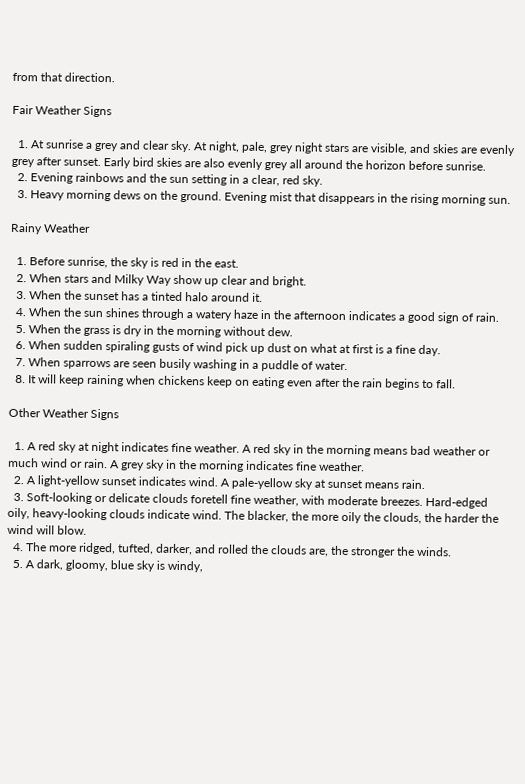from that direction.

Fair Weather Signs

  1. At sunrise a grey and clear sky. At night, pale, grey night stars are visible, and skies are evenly grey after sunset. Early bird skies are also evenly grey all around the horizon before sunrise.
  2. Evening rainbows and the sun setting in a clear, red sky.
  3. Heavy morning dews on the ground. Evening mist that disappears in the rising morning sun.

Rainy Weather

  1. Before sunrise, the sky is red in the east.
  2. When stars and Milky Way show up clear and bright.
  3. When the sunset has a tinted halo around it.
  4. When the sun shines through a watery haze in the afternoon indicates a good sign of rain.
  5. When the grass is dry in the morning without dew.
  6. When sudden spiraling gusts of wind pick up dust on what at first is a fine day.
  7. When sparrows are seen busily washing in a puddle of water.
  8. It will keep raining when chickens keep on eating even after the rain begins to fall.

Other Weather Signs

  1. A red sky at night indicates fine weather. A red sky in the morning means bad weather or much wind or rain. A grey sky in the morning indicates fine weather.
  2. A light-yellow sunset indicates wind. A pale-yellow sky at sunset means rain.
  3. Soft-looking or delicate clouds foretell fine weather, with moderate breezes. Hard-edged oily, heavy-looking clouds indicate wind. The blacker, the more oily the clouds, the harder the wind will blow.
  4. The more ridged, tufted, darker, and rolled the clouds are, the stronger the winds.
  5. A dark, gloomy, blue sky is windy,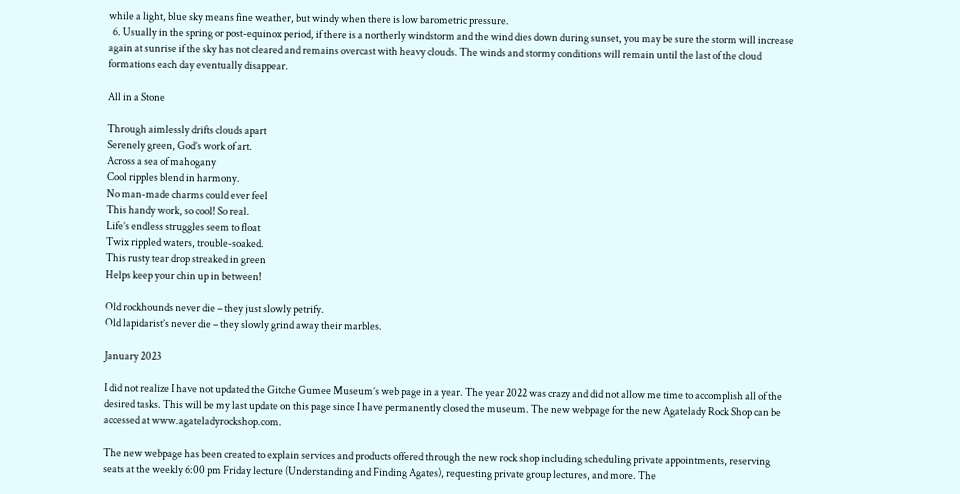while a light, blue sky means fine weather, but windy when there is low barometric pressure.
  6. Usually in the spring or post-equinox period, if there is a northerly windstorm and the wind dies down during sunset, you may be sure the storm will increase again at sunrise if the sky has not cleared and remains overcast with heavy clouds. The winds and stormy conditions will remain until the last of the cloud formations each day eventually disappear.

All in a Stone

Through aimlessly drifts clouds apart
Serenely green, God’s work of art.
Across a sea of mahogany
Cool ripples blend in harmony.
No man-made charms could ever feel
This handy work, so cool! So real.
Life’s endless struggles seem to float
Twix rippled waters, trouble-soaked.
This rusty tear drop streaked in green
Helps keep your chin up in between!

Old rockhounds never die – they just slowly petrify.
Old lapidarist’s never die – they slowly grind away their marbles.

January 2023

I did not realize I have not updated the Gitche Gumee Museum’s web page in a year. The year 2022 was crazy and did not allow me time to accomplish all of the desired tasks. This will be my last update on this page since I have permanently closed the museum. The new webpage for the new Agatelady Rock Shop can be accessed at www.agateladyrockshop.com.

The new webpage has been created to explain services and products offered through the new rock shop including scheduling private appointments, reserving seats at the weekly 6:00 pm Friday lecture (Understanding and Finding Agates), requesting private group lectures, and more. The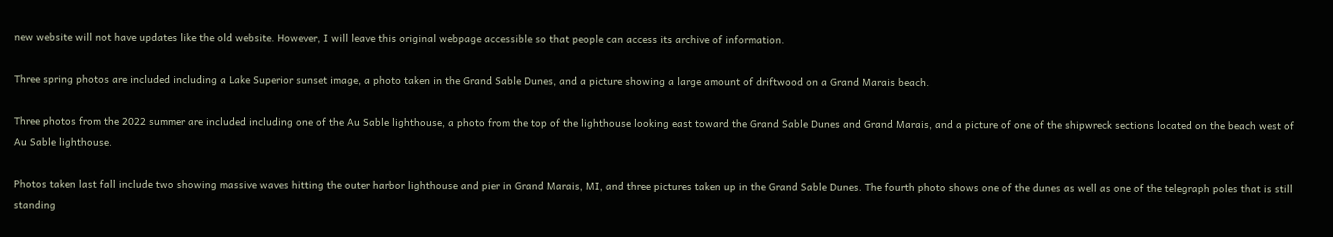new website will not have updates like the old website. However, I will leave this original webpage accessible so that people can access its archive of information.

Three spring photos are included including a Lake Superior sunset image, a photo taken in the Grand Sable Dunes, and a picture showing a large amount of driftwood on a Grand Marais beach.

Three photos from the 2022 summer are included including one of the Au Sable lighthouse, a photo from the top of the lighthouse looking east toward the Grand Sable Dunes and Grand Marais, and a picture of one of the shipwreck sections located on the beach west of Au Sable lighthouse.

Photos taken last fall include two showing massive waves hitting the outer harbor lighthouse and pier in Grand Marais, MI, and three pictures taken up in the Grand Sable Dunes. The fourth photo shows one of the dunes as well as one of the telegraph poles that is still standing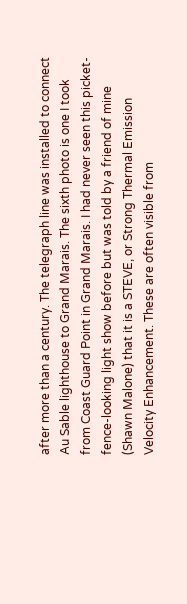after more than a century. The telegraph line was installed to connect Au Sable lighthouse to Grand Marais. The sixth photo is one I took from Coast Guard Point in Grand Marais. I had never seen this picket-fence-looking light show before but was told by a friend of mine (Shawn Malone) that it is a STEVE, or Strong Thermal Emission Velocity Enhancement. These are often visible from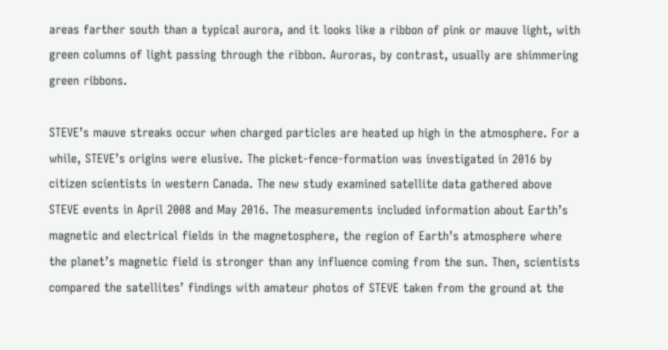areas farther south than a typical aurora, and it looks like a ribbon of pink or mauve light, with green columns of light passing through the ribbon. Auroras, by contrast, usually are shimmering green ribbons.

STEVE’s mauve streaks occur when charged particles are heated up high in the atmosphere. For a while, STEVE’s origins were elusive. The picket-fence-formation was investigated in 2016 by citizen scientists in western Canada. The new study examined satellite data gathered above STEVE events in April 2008 and May 2016. The measurements included information about Earth’s magnetic and electrical fields in the magnetosphere, the region of Earth’s atmosphere where the planet’s magnetic field is stronger than any influence coming from the sun. Then, scientists compared the satellites’ findings with amateur photos of STEVE taken from the ground at the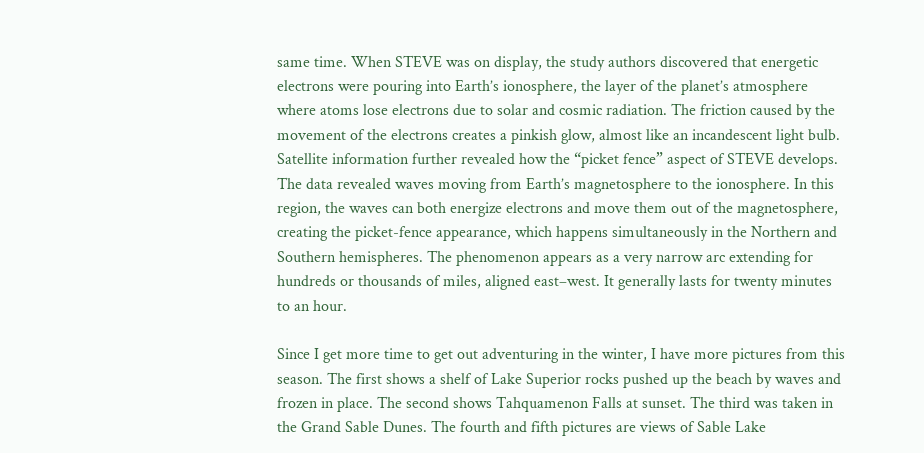same time. When STEVE was on display, the study authors discovered that energetic electrons were pouring into Earth’s ionosphere, the layer of the planet’s atmosphere where atoms lose electrons due to solar and cosmic radiation. The friction caused by the movement of the electrons creates a pinkish glow, almost like an incandescent light bulb. Satellite information further revealed how the “picket fence” aspect of STEVE develops. The data revealed waves moving from Earth’s magnetosphere to the ionosphere. In this region, the waves can both energize electrons and move them out of the magnetosphere, creating the picket-fence appearance, which happens simultaneously in the Northern and Southern hemispheres. The phenomenon appears as a very narrow arc extending for hundreds or thousands of miles, aligned east–west. It generally lasts for twenty minutes to an hour.

Since I get more time to get out adventuring in the winter, I have more pictures from this season. The first shows a shelf of Lake Superior rocks pushed up the beach by waves and frozen in place. The second shows Tahquamenon Falls at sunset. The third was taken in the Grand Sable Dunes. The fourth and fifth pictures are views of Sable Lake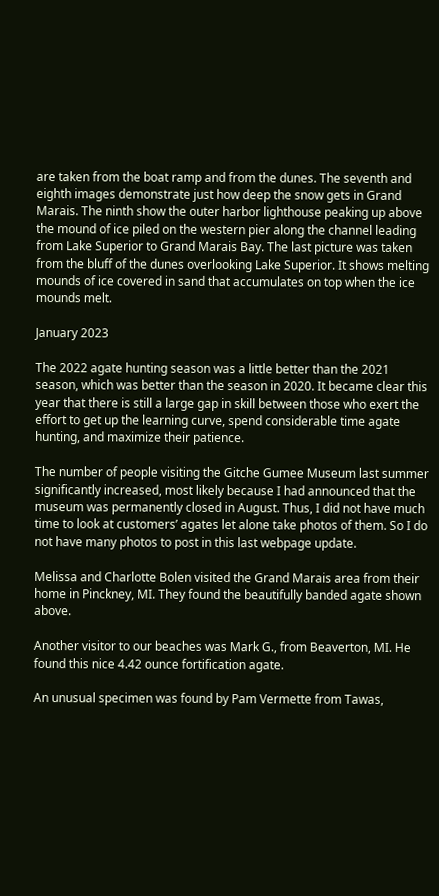are taken from the boat ramp and from the dunes. The seventh and eighth images demonstrate just how deep the snow gets in Grand Marais. The ninth show the outer harbor lighthouse peaking up above the mound of ice piled on the western pier along the channel leading from Lake Superior to Grand Marais Bay. The last picture was taken from the bluff of the dunes overlooking Lake Superior. It shows melting mounds of ice covered in sand that accumulates on top when the ice mounds melt.

January 2023

The 2022 agate hunting season was a little better than the 2021 season, which was better than the season in 2020. It became clear this year that there is still a large gap in skill between those who exert the effort to get up the learning curve, spend considerable time agate hunting, and maximize their patience.

The number of people visiting the Gitche Gumee Museum last summer significantly increased, most likely because I had announced that the museum was permanently closed in August. Thus, I did not have much time to look at customers’ agates let alone take photos of them. So I do not have many photos to post in this last webpage update.

Melissa and Charlotte Bolen visited the Grand Marais area from their home in Pinckney, MI. They found the beautifully banded agate shown above.

Another visitor to our beaches was Mark G., from Beaverton, MI. He found this nice 4.42 ounce fortification agate.

An unusual specimen was found by Pam Vermette from Tawas,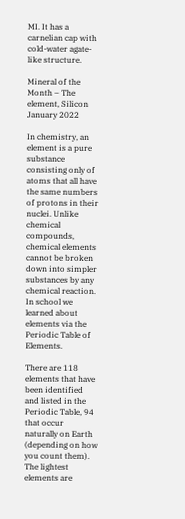MI. It has a carnelian cap with cold-water agate-like structure.

Mineral of the Month – The element, Silicon January 2022

In chemistry, an element is a pure substance consisting only of atoms that all have the same numbers of protons in their nuclei. Unlike chemical compounds, chemical elements cannot be broken down into simpler substances by any chemical reaction. In school we learned about elements via the Periodic Table of Elements.

There are 118 elements that have been identified and listed in the Periodic Table, 94 that occur naturally on Earth (depending on how you count them). The lightest elements are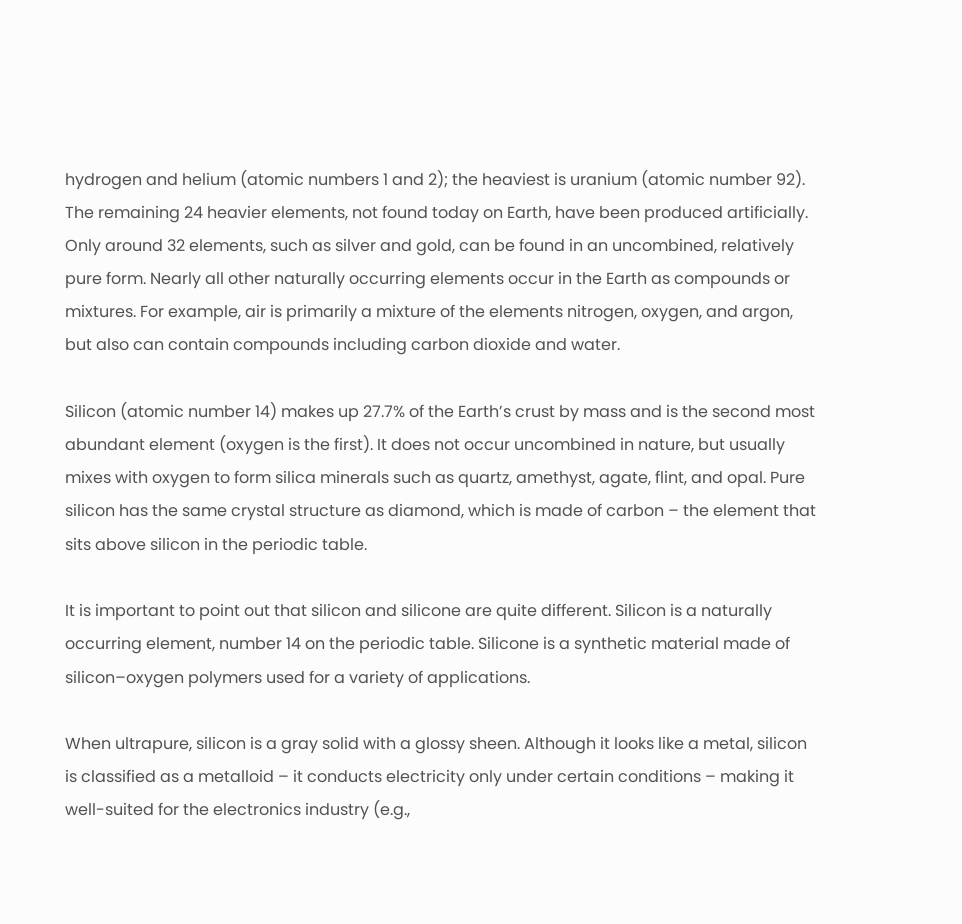hydrogen and helium (atomic numbers 1 and 2); the heaviest is uranium (atomic number 92). The remaining 24 heavier elements, not found today on Earth, have been produced artificially. Only around 32 elements, such as silver and gold, can be found in an uncombined, relatively pure form. Nearly all other naturally occurring elements occur in the Earth as compounds or mixtures. For example, air is primarily a mixture of the elements nitrogen, oxygen, and argon, but also can contain compounds including carbon dioxide and water.

Silicon (atomic number 14) makes up 27.7% of the Earth’s crust by mass and is the second most abundant element (oxygen is the first). It does not occur uncombined in nature, but usually mixes with oxygen to form silica minerals such as quartz, amethyst, agate, flint, and opal. Pure silicon has the same crystal structure as diamond, which is made of carbon – the element that sits above silicon in the periodic table.

It is important to point out that silicon and silicone are quite different. Silicon is a naturally occurring element, number 14 on the periodic table. Silicone is a synthetic material made of silicon–oxygen polymers used for a variety of applications.

When ultrapure, silicon is a gray solid with a glossy sheen. Although it looks like a metal, silicon is classified as a metalloid – it conducts electricity only under certain conditions – making it well-suited for the electronics industry (e.g.,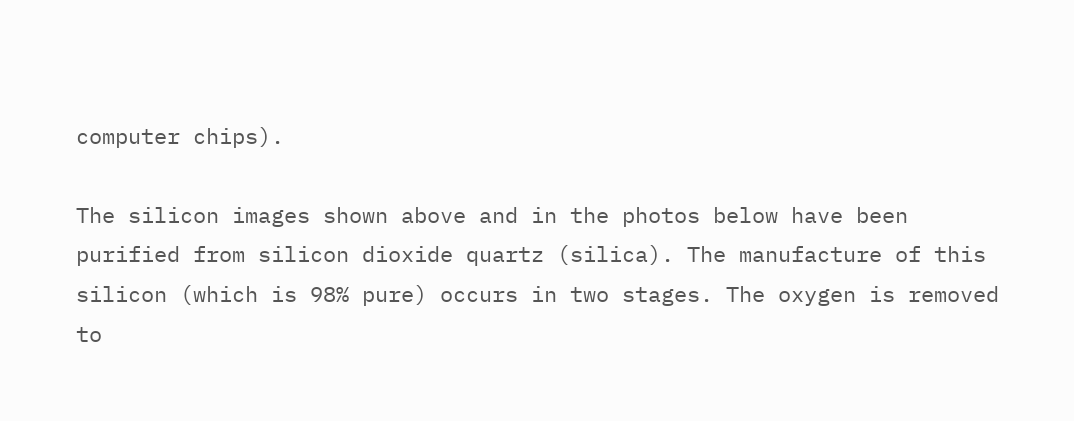computer chips).

The silicon images shown above and in the photos below have been purified from silicon dioxide quartz (silica). The manufacture of this silicon (which is 98% pure) occurs in two stages. The oxygen is removed to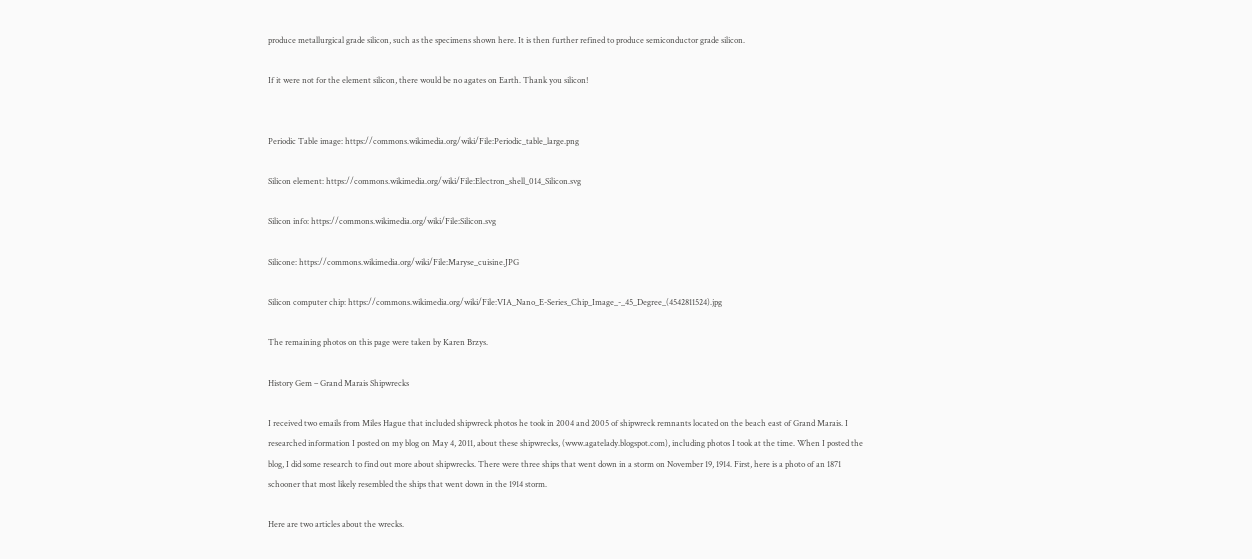produce metallurgical grade silicon, such as the specimens shown here. It is then further refined to produce semiconductor grade silicon.

If it were not for the element silicon, there would be no agates on Earth. Thank you silicon!


Periodic Table image: https://commons.wikimedia.org/wiki/File:Periodic_table_large.png

Silicon element: https://commons.wikimedia.org/wiki/File:Electron_shell_014_Silicon.svg

Silicon info: https://commons.wikimedia.org/wiki/File:Silicon.svg

Silicone: https://commons.wikimedia.org/wiki/File:Maryse_cuisine.JPG

Silicon computer chip: https://commons.wikimedia.org/wiki/File:VIA_Nano_E-Series_Chip_Image_-_45_Degree_(4542811524).jpg

The remaining photos on this page were taken by Karen Brzys.

History Gem – Grand Marais Shipwrecks

I received two emails from Miles Hague that included shipwreck photos he took in 2004 and 2005 of shipwreck remnants located on the beach east of Grand Marais. I researched information I posted on my blog on May 4, 2011, about these shipwrecks, (www.agatelady.blogspot.com), including photos I took at the time. When I posted the blog, I did some research to find out more about shipwrecks. There were three ships that went down in a storm on November 19, 1914. First, here is a photo of an 1871 schooner that most likely resembled the ships that went down in the 1914 storm.

Here are two articles about the wrecks.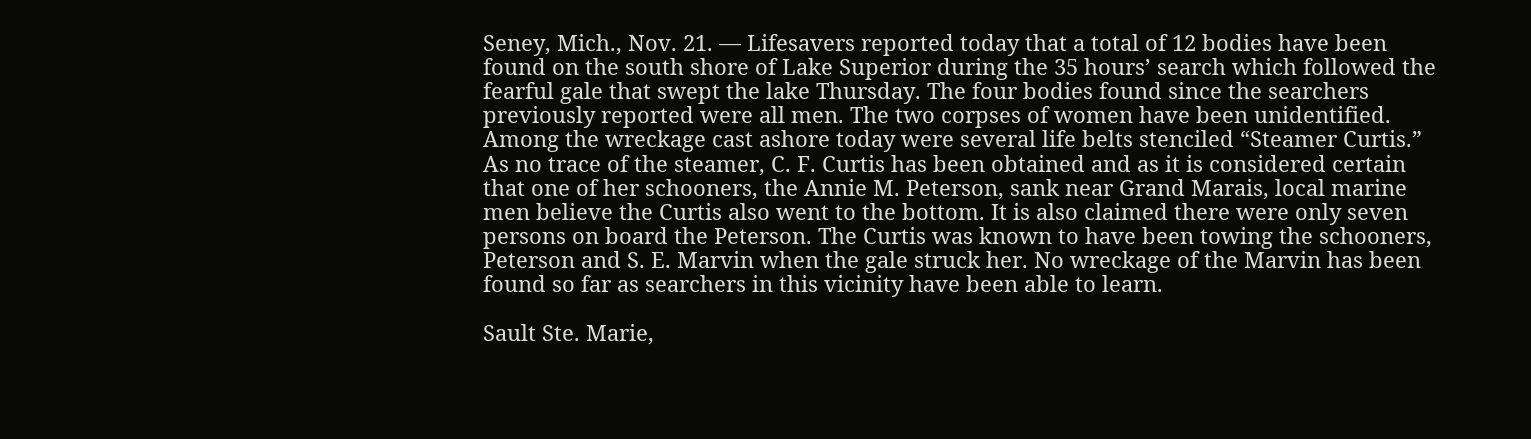Seney, Mich., Nov. 21. — Lifesavers reported today that a total of 12 bodies have been found on the south shore of Lake Superior during the 35 hours’ search which followed the fearful gale that swept the lake Thursday. The four bodies found since the searchers previously reported were all men. The two corpses of women have been unidentified. Among the wreckage cast ashore today were several life belts stenciled “Steamer Curtis.” As no trace of the steamer, C. F. Curtis has been obtained and as it is considered certain that one of her schooners, the Annie M. Peterson, sank near Grand Marais, local marine men believe the Curtis also went to the bottom. It is also claimed there were only seven persons on board the Peterson. The Curtis was known to have been towing the schooners, Peterson and S. E. Marvin when the gale struck her. No wreckage of the Marvin has been found so far as searchers in this vicinity have been able to learn.

Sault Ste. Marie,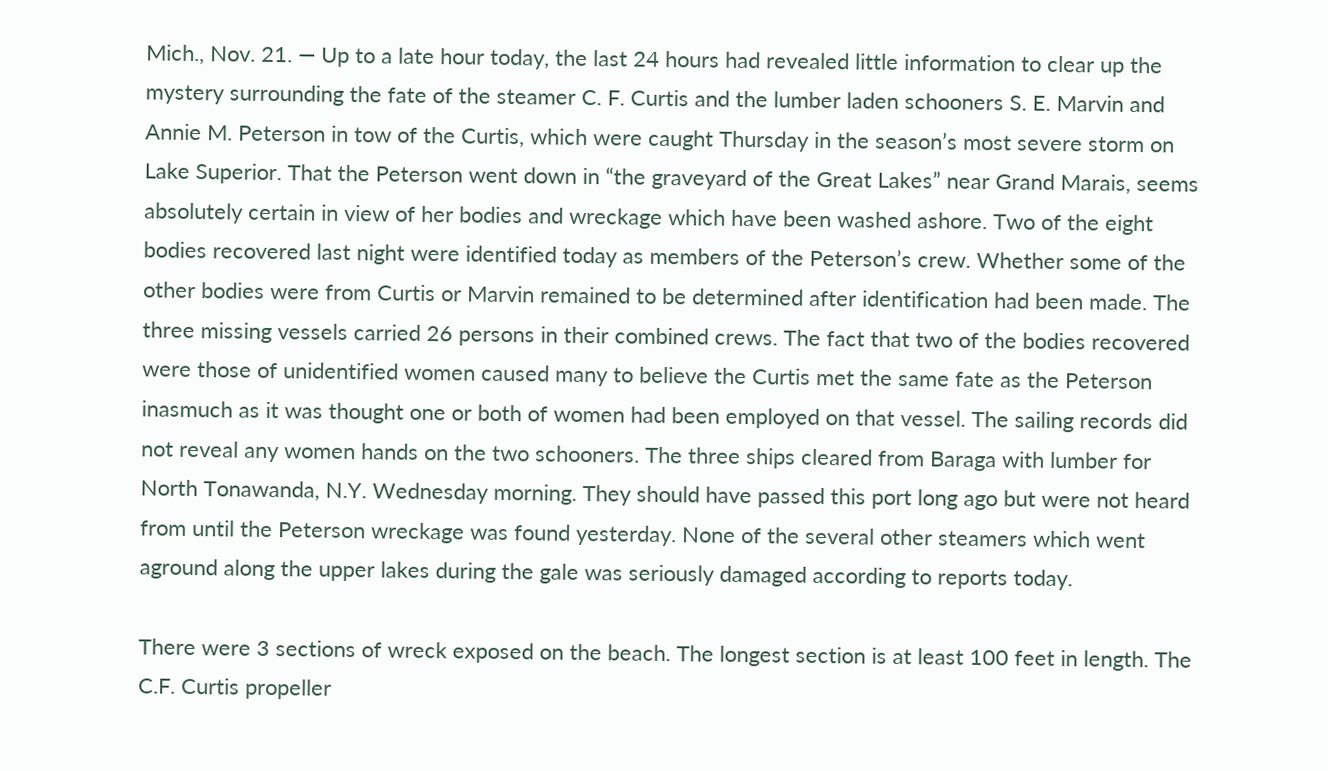Mich., Nov. 21. — Up to a late hour today, the last 24 hours had revealed little information to clear up the mystery surrounding the fate of the steamer C. F. Curtis and the lumber laden schooners S. E. Marvin and Annie M. Peterson in tow of the Curtis, which were caught Thursday in the season’s most severe storm on Lake Superior. That the Peterson went down in “the graveyard of the Great Lakes” near Grand Marais, seems absolutely certain in view of her bodies and wreckage which have been washed ashore. Two of the eight bodies recovered last night were identified today as members of the Peterson’s crew. Whether some of the other bodies were from Curtis or Marvin remained to be determined after identification had been made. The three missing vessels carried 26 persons in their combined crews. The fact that two of the bodies recovered were those of unidentified women caused many to believe the Curtis met the same fate as the Peterson inasmuch as it was thought one or both of women had been employed on that vessel. The sailing records did not reveal any women hands on the two schooners. The three ships cleared from Baraga with lumber for North Tonawanda, N.Y. Wednesday morning. They should have passed this port long ago but were not heard from until the Peterson wreckage was found yesterday. None of the several other steamers which went aground along the upper lakes during the gale was seriously damaged according to reports today.

There were 3 sections of wreck exposed on the beach. The longest section is at least 100 feet in length. The C.F. Curtis propeller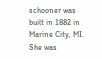schooner was built in 1882 in Marine City, MI. She was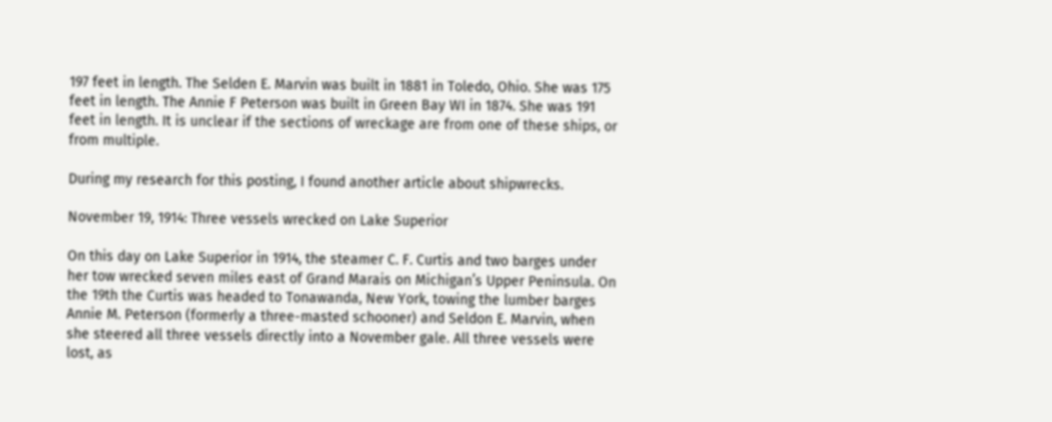197 feet in length. The Selden E. Marvin was built in 1881 in Toledo, Ohio. She was 175 feet in length. The Annie F Peterson was built in Green Bay WI in 1874. She was 191 feet in length. It is unclear if the sections of wreckage are from one of these ships, or from multiple.

During my research for this posting, I found another article about shipwrecks.

November 19, 1914: Three vessels wrecked on Lake Superior

On this day on Lake Superior in 1914, the steamer C. F. Curtis and two barges under her tow wrecked seven miles east of Grand Marais on Michigan’s Upper Peninsula. On the 19th the Curtis was headed to Tonawanda, New York, towing the lumber barges Annie M. Peterson (formerly a three-masted schooner) and Seldon E. Marvin, when she steered all three vessels directly into a November gale. All three vessels were lost, as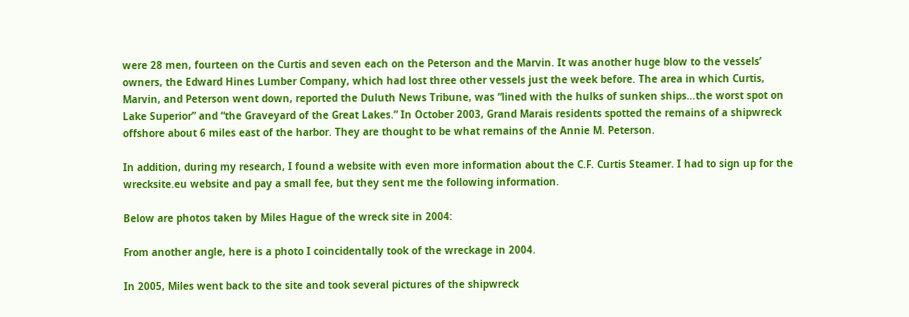were 28 men, fourteen on the Curtis and seven each on the Peterson and the Marvin. It was another huge blow to the vessels’ owners, the Edward Hines Lumber Company, which had lost three other vessels just the week before. The area in which Curtis, Marvin, and Peterson went down, reported the Duluth News Tribune, was “lined with the hulks of sunken ships…the worst spot on Lake Superior” and “the Graveyard of the Great Lakes.” In October 2003, Grand Marais residents spotted the remains of a shipwreck offshore about 6 miles east of the harbor. They are thought to be what remains of the Annie M. Peterson.

In addition, during my research, I found a website with even more information about the C.F. Curtis Steamer. I had to sign up for the wrecksite.eu website and pay a small fee, but they sent me the following information.

Below are photos taken by Miles Hague of the wreck site in 2004:

From another angle, here is a photo I coincidentally took of the wreckage in 2004.

In 2005, Miles went back to the site and took several pictures of the shipwreck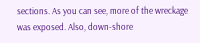sections. As you can see, more of the wreckage was exposed. Also, down-shore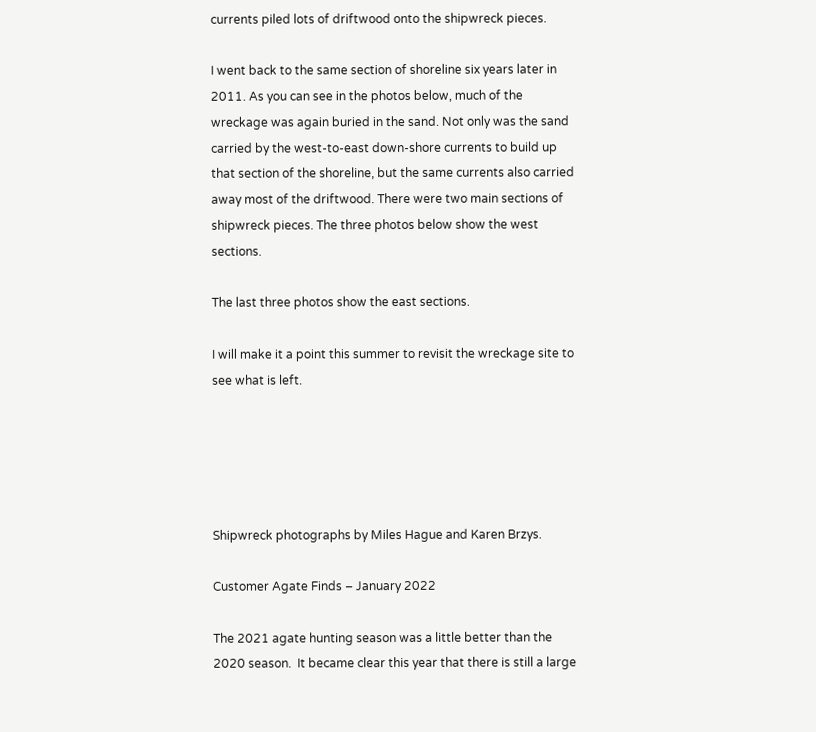currents piled lots of driftwood onto the shipwreck pieces.

I went back to the same section of shoreline six years later in 2011. As you can see in the photos below, much of the wreckage was again buried in the sand. Not only was the sand carried by the west-to-east down-shore currents to build up that section of the shoreline, but the same currents also carried away most of the driftwood. There were two main sections of shipwreck pieces. The three photos below show the west sections.

The last three photos show the east sections.

I will make it a point this summer to revisit the wreckage site to see what is left.





Shipwreck photographs by Miles Hague and Karen Brzys.

Customer Agate Finds – January 2022

The 2021 agate hunting season was a little better than the 2020 season.  It became clear this year that there is still a large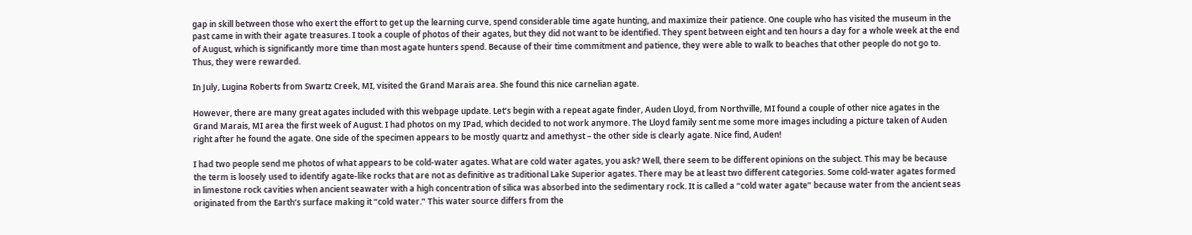gap in skill between those who exert the effort to get up the learning curve, spend considerable time agate hunting, and maximize their patience. One couple who has visited the museum in the past came in with their agate treasures. I took a couple of photos of their agates, but they did not want to be identified. They spent between eight and ten hours a day for a whole week at the end of August, which is significantly more time than most agate hunters spend. Because of their time commitment and patience, they were able to walk to beaches that other people do not go to. Thus, they were rewarded.

In July, Lugina Roberts from Swartz Creek, MI, visited the Grand Marais area. She found this nice carnelian agate.

However, there are many great agates included with this webpage update. Let’s begin with a repeat agate finder, Auden Lloyd, from Northville, MI found a couple of other nice agates in the Grand Marais, MI area the first week of August. I had photos on my IPad, which decided to not work anymore. The Lloyd family sent me some more images including a picture taken of Auden right after he found the agate. One side of the specimen appears to be mostly quartz and amethyst – the other side is clearly agate. Nice find, Auden!

I had two people send me photos of what appears to be cold-water agates. What are cold water agates, you ask? Well, there seem to be different opinions on the subject. This may be because the term is loosely used to identify agate-like rocks that are not as definitive as traditional Lake Superior agates. There may be at least two different categories. Some cold-water agates formed in limestone rock cavities when ancient seawater with a high concentration of silica was absorbed into the sedimentary rock. It is called a “cold water agate” because water from the ancient seas originated from the Earth’s surface making it “cold water.” This water source differs from the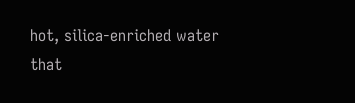hot, silica-enriched water that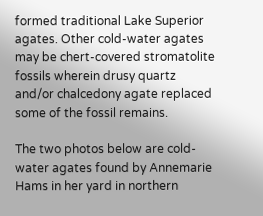formed traditional Lake Superior agates. Other cold-water agates may be chert-covered stromatolite fossils wherein drusy quartz and/or chalcedony agate replaced some of the fossil remains.

The two photos below are cold-water agates found by Annemarie Hams in her yard in northern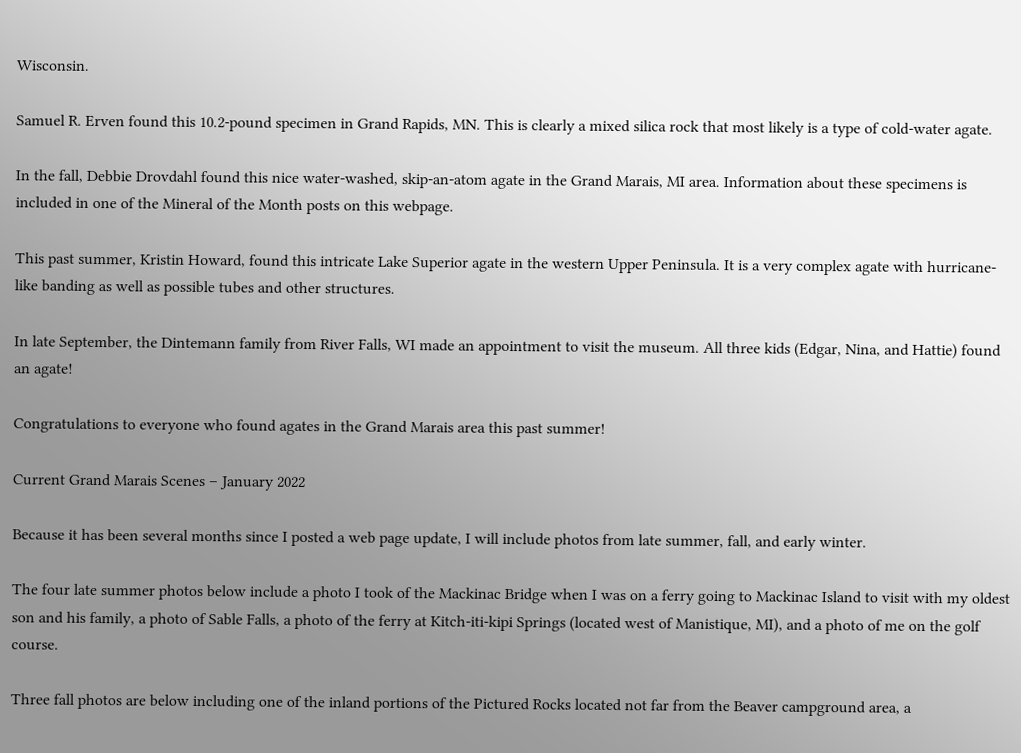Wisconsin.

Samuel R. Erven found this 10.2-pound specimen in Grand Rapids, MN. This is clearly a mixed silica rock that most likely is a type of cold-water agate.

In the fall, Debbie Drovdahl found this nice water-washed, skip-an-atom agate in the Grand Marais, MI area. Information about these specimens is included in one of the Mineral of the Month posts on this webpage.

This past summer, Kristin Howard, found this intricate Lake Superior agate in the western Upper Peninsula. It is a very complex agate with hurricane-like banding as well as possible tubes and other structures.

In late September, the Dintemann family from River Falls, WI made an appointment to visit the museum. All three kids (Edgar, Nina, and Hattie) found an agate!

Congratulations to everyone who found agates in the Grand Marais area this past summer!

Current Grand Marais Scenes – January 2022

Because it has been several months since I posted a web page update, I will include photos from late summer, fall, and early winter.

The four late summer photos below include a photo I took of the Mackinac Bridge when I was on a ferry going to Mackinac Island to visit with my oldest son and his family, a photo of Sable Falls, a photo of the ferry at Kitch-iti-kipi Springs (located west of Manistique, MI), and a photo of me on the golf course.

Three fall photos are below including one of the inland portions of the Pictured Rocks located not far from the Beaver campground area, a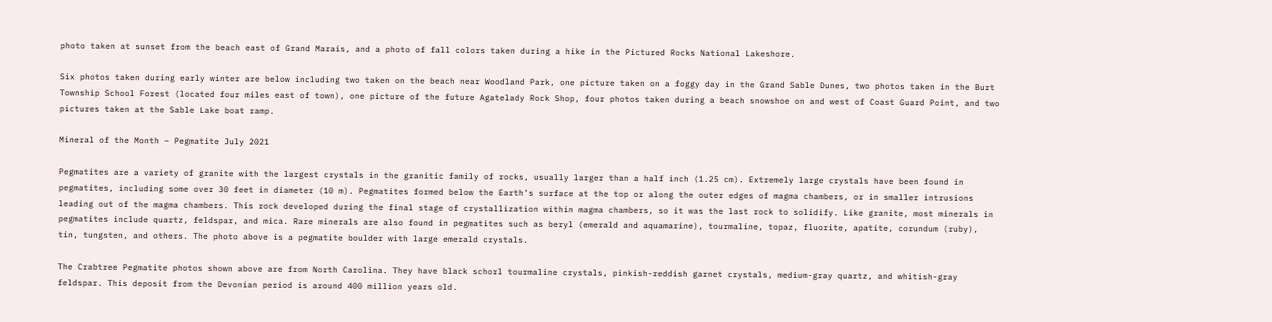photo taken at sunset from the beach east of Grand Marais, and a photo of fall colors taken during a hike in the Pictured Rocks National Lakeshore.

Six photos taken during early winter are below including two taken on the beach near Woodland Park, one picture taken on a foggy day in the Grand Sable Dunes, two photos taken in the Burt Township School Forest (located four miles east of town), one picture of the future Agatelady Rock Shop, four photos taken during a beach snowshoe on and west of Coast Guard Point, and two pictures taken at the Sable Lake boat ramp.

Mineral of the Month – Pegmatite July 2021

Pegmatites are a variety of granite with the largest crystals in the granitic family of rocks, usually larger than a half inch (1.25 cm). Extremely large crystals have been found in pegmatites, including some over 30 feet in diameter (10 m). Pegmatites formed below the Earth’s surface at the top or along the outer edges of magma chambers, or in smaller intrusions leading out of the magma chambers. This rock developed during the final stage of crystallization within magma chambers, so it was the last rock to solidify. Like granite, most minerals in pegmatites include quartz, feldspar, and mica. Rare minerals are also found in pegmatites such as beryl (emerald and aquamarine), tourmaline, topaz, fluorite, apatite, corundum (ruby), tin, tungsten, and others. The photo above is a pegmatite boulder with large emerald crystals.

The Crabtree Pegmatite photos shown above are from North Carolina. They have black schorl tourmaline crystals, pinkish-reddish garnet crystals, medium-gray quartz, and whitish-gray feldspar. This deposit from the Devonian period is around 400 million years old.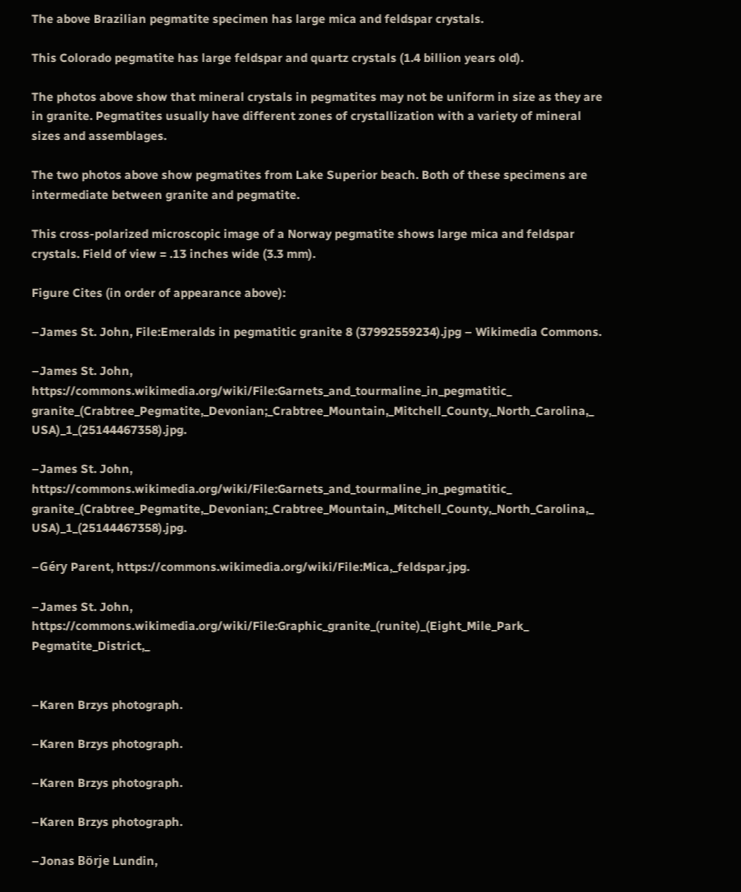The above Brazilian pegmatite specimen has large mica and feldspar crystals.

This Colorado pegmatite has large feldspar and quartz crystals (1.4 billion years old).

The photos above show that mineral crystals in pegmatites may not be uniform in size as they are in granite. Pegmatites usually have different zones of crystallization with a variety of mineral sizes and assemblages.

The two photos above show pegmatites from Lake Superior beach. Both of these specimens are intermediate between granite and pegmatite.

This cross-polarized microscopic image of a Norway pegmatite shows large mica and feldspar crystals. Field of view = .13 inches wide (3.3 mm).

Figure Cites (in order of appearance above):

–James St. John, File:Emeralds in pegmatitic granite 8 (37992559234).jpg – Wikimedia Commons.

–James St. John, https://commons.wikimedia.org/wiki/File:Garnets_and_tourmaline_in_pegmatitic_ granite_(Crabtree_Pegmatite,_Devonian;_Crabtree_Mountain,_Mitchell_County,_North_Carolina,_ USA)_1_(25144467358).jpg.

–James St. John, https://commons.wikimedia.org/wiki/File:Garnets_and_tourmaline_in_pegmatitic_ granite_(Crabtree_Pegmatite,_Devonian;_Crabtree_Mountain,_Mitchell_County,_North_Carolina,_ USA)_1_(25144467358).jpg.

–Géry Parent, https://commons.wikimedia.org/wiki/File:Mica,_feldspar.jpg.

–James St. John, https://commons.wikimedia.org/wiki/File:Graphic_granite_(runite)_(Eight_Mile_Park_ Pegmatite_District,_


–Karen Brzys photograph.

–Karen Brzys photograph.

–Karen Brzys photograph.

–Karen Brzys photograph.

–Jonas Börje Lundin,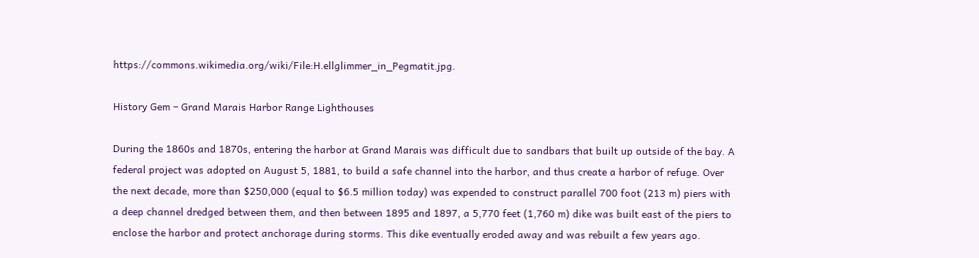https://commons.wikimedia.org/wiki/File:H.ellglimmer_in_Pegmatit.jpg.

History Gem – Grand Marais Harbor Range Lighthouses

During the 1860s and 1870s, entering the harbor at Grand Marais was difficult due to sandbars that built up outside of the bay. A federal project was adopted on August 5, 1881, to build a safe channel into the harbor, and thus create a harbor of refuge. Over the next decade, more than $250,000 (equal to $6.5 million today) was expended to construct parallel 700 foot (213 m) piers with a deep channel dredged between them, and then between 1895 and 1897, a 5,770 feet (1,760 m) dike was built east of the piers to enclose the harbor and protect anchorage during storms. This dike eventually eroded away and was rebuilt a few years ago.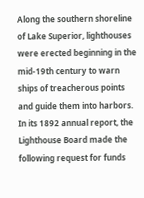Along the southern shoreline of Lake Superior, lighthouses were erected beginning in the mid-19th century to warn ships of treacherous points and guide them into harbors. In its 1892 annual report, the Lighthouse Board made the following request for funds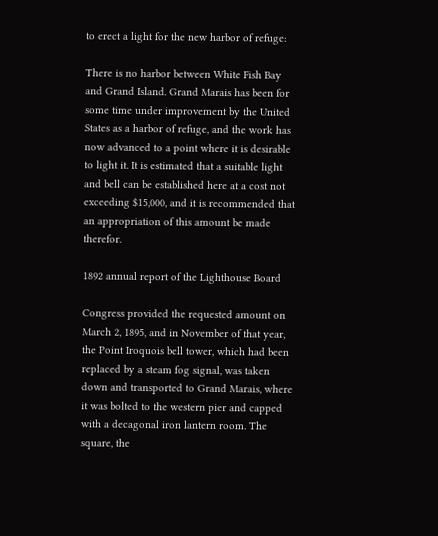to erect a light for the new harbor of refuge:

There is no harbor between White Fish Bay and Grand Island. Grand Marais has been for some time under improvement by the United States as a harbor of refuge, and the work has now advanced to a point where it is desirable to light it. It is estimated that a suitable light and bell can be established here at a cost not exceeding $15,000, and it is recommended that an appropriation of this amount be made therefor.

1892 annual report of the Lighthouse Board

Congress provided the requested amount on March 2, 1895, and in November of that year, the Point Iroquois bell tower, which had been replaced by a steam fog signal, was taken down and transported to Grand Marais, where it was bolted to the western pier and capped with a decagonal iron lantern room. The square, the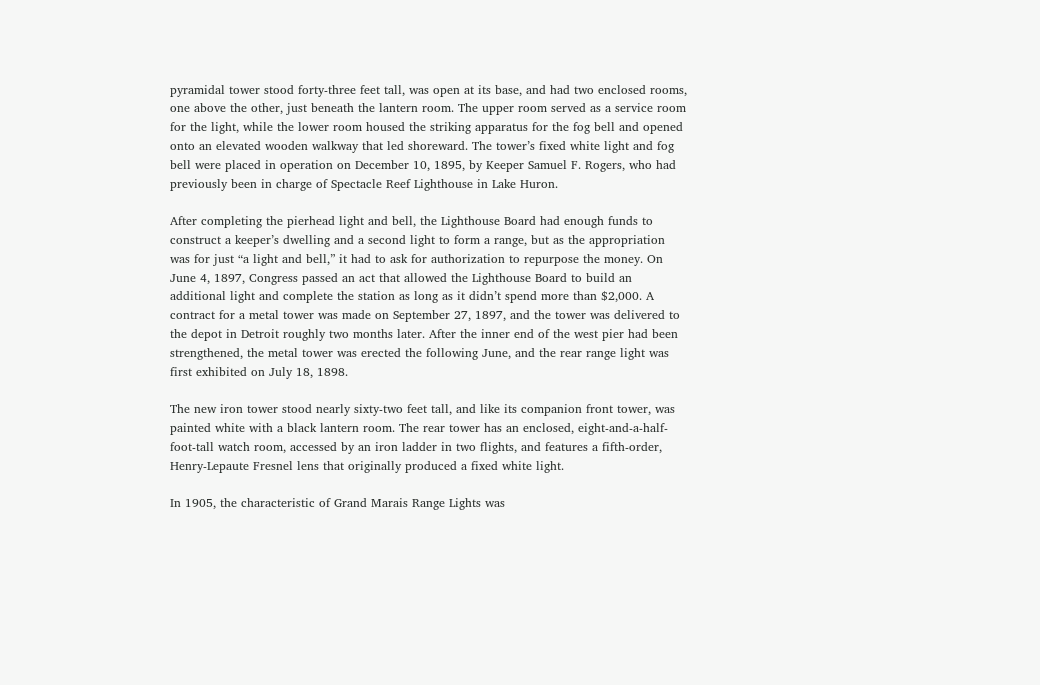pyramidal tower stood forty-three feet tall, was open at its base, and had two enclosed rooms, one above the other, just beneath the lantern room. The upper room served as a service room for the light, while the lower room housed the striking apparatus for the fog bell and opened onto an elevated wooden walkway that led shoreward. The tower’s fixed white light and fog bell were placed in operation on December 10, 1895, by Keeper Samuel F. Rogers, who had previously been in charge of Spectacle Reef Lighthouse in Lake Huron.

After completing the pierhead light and bell, the Lighthouse Board had enough funds to construct a keeper’s dwelling and a second light to form a range, but as the appropriation was for just “a light and bell,” it had to ask for authorization to repurpose the money. On June 4, 1897, Congress passed an act that allowed the Lighthouse Board to build an additional light and complete the station as long as it didn’t spend more than $2,000. A contract for a metal tower was made on September 27, 1897, and the tower was delivered to the depot in Detroit roughly two months later. After the inner end of the west pier had been strengthened, the metal tower was erected the following June, and the rear range light was first exhibited on July 18, 1898.

The new iron tower stood nearly sixty-two feet tall, and like its companion front tower, was painted white with a black lantern room. The rear tower has an enclosed, eight-and-a-half-foot-tall watch room, accessed by an iron ladder in two flights, and features a fifth-order, Henry-Lepaute Fresnel lens that originally produced a fixed white light.

In 1905, the characteristic of Grand Marais Range Lights was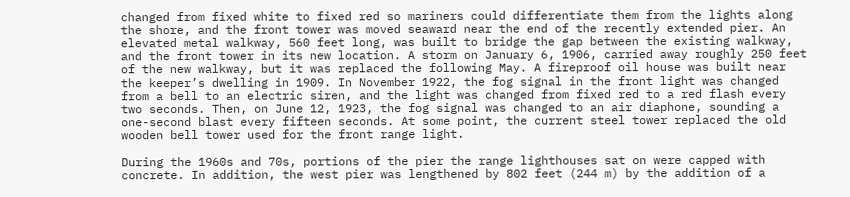changed from fixed white to fixed red so mariners could differentiate them from the lights along the shore, and the front tower was moved seaward near the end of the recently extended pier. An elevated metal walkway, 560 feet long, was built to bridge the gap between the existing walkway, and the front tower in its new location. A storm on January 6, 1906, carried away roughly 250 feet of the new walkway, but it was replaced the following May. A fireproof oil house was built near the keeper’s dwelling in 1909. In November 1922, the fog signal in the front light was changed from a bell to an electric siren, and the light was changed from fixed red to a red flash every two seconds. Then, on June 12, 1923, the fog signal was changed to an air diaphone, sounding a one-second blast every fifteen seconds. At some point, the current steel tower replaced the old wooden bell tower used for the front range light.

During the 1960s and 70s, portions of the pier the range lighthouses sat on were capped with concrete. In addition, the west pier was lengthened by 802 feet (244 m) by the addition of a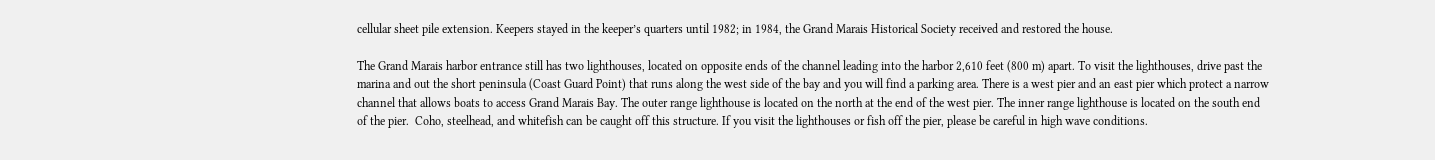cellular sheet pile extension. Keepers stayed in the keeper’s quarters until 1982; in 1984, the Grand Marais Historical Society received and restored the house.

The Grand Marais harbor entrance still has two lighthouses, located on opposite ends of the channel leading into the harbor 2,610 feet (800 m) apart. To visit the lighthouses, drive past the marina and out the short peninsula (Coast Guard Point) that runs along the west side of the bay and you will find a parking area. There is a west pier and an east pier which protect a narrow channel that allows boats to access Grand Marais Bay. The outer range lighthouse is located on the north at the end of the west pier. The inner range lighthouse is located on the south end of the pier.  Coho, steelhead, and whitefish can be caught off this structure. If you visit the lighthouses or fish off the pier, please be careful in high wave conditions.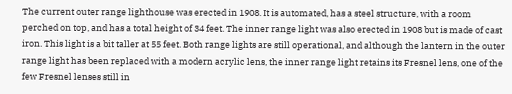The current outer range lighthouse was erected in 1908. It is automated, has a steel structure, with a room perched on top, and has a total height of 34 feet. The inner range light was also erected in 1908 but is made of cast iron. This light is a bit taller at 55 feet. Both range lights are still operational, and although the lantern in the outer range light has been replaced with a modern acrylic lens, the inner range light retains its Fresnel lens, one of the few Fresnel lenses still in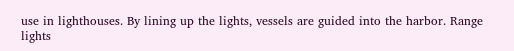use in lighthouses. By lining up the lights, vessels are guided into the harbor. Range lights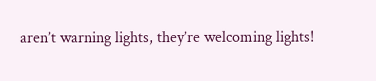aren’t warning lights, they’re welcoming lights!